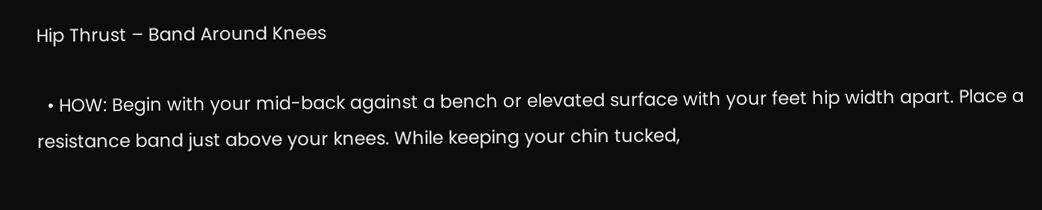Hip Thrust – Band Around Knees

  • HOW: Begin with your mid-back against a bench or elevated surface with your feet hip width apart. Place a resistance band just above your knees. While keeping your chin tucked,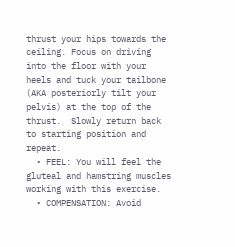thrust your hips towards the ceiling. Focus on driving into the floor with your heels and tuck your tailbone (AKA posteriorly tilt your pelvis) at the top of the thrust.  Slowly return back to starting position and repeat.
  • FEEL: You will feel the gluteal and hamstring muscles working with this exercise.
  • COMPENSATION: Avoid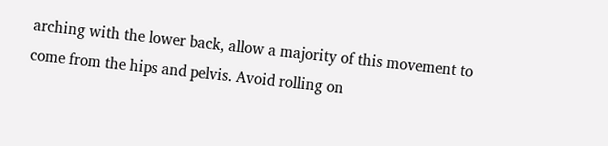arching with the lower back, allow a majority of this movement to come from the hips and pelvis. Avoid rolling on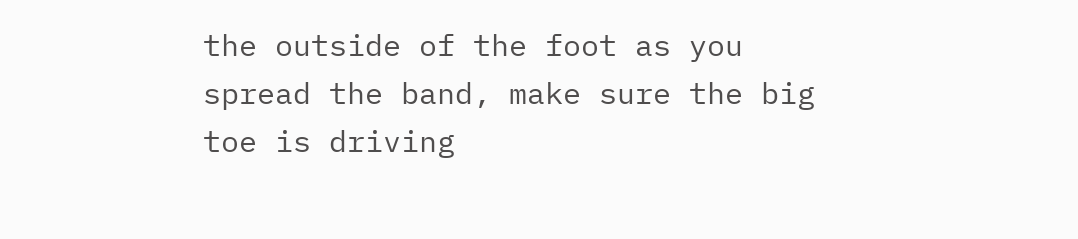the outside of the foot as you spread the band, make sure the big toe is driving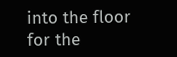into the floor for the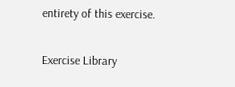entirety of this exercise.

Exercise Library